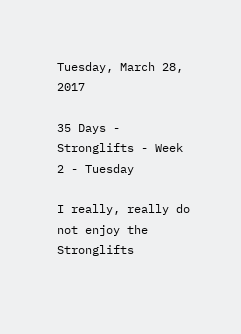Tuesday, March 28, 2017

35 Days - Stronglifts - Week 2 - Tuesday

I really, really do not enjoy the Stronglifts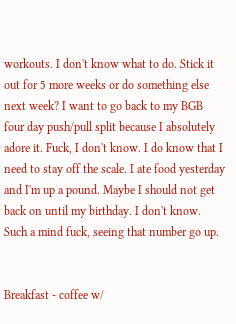workouts. I don't know what to do. Stick it out for 5 more weeks or do something else next week? I want to go back to my BGB four day push/pull split because I absolutely adore it. Fuck, I don't know. I do know that I need to stay off the scale. I ate food yesterday and I'm up a pound. Maybe I should not get back on until my birthday. I don't know. Such a mind fuck, seeing that number go up.


Breakfast - coffee w/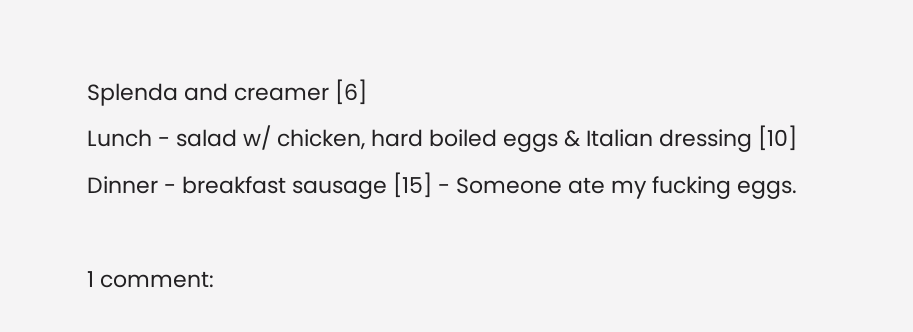Splenda and creamer [6]
Lunch - salad w/ chicken, hard boiled eggs & Italian dressing [10]
Dinner - breakfast sausage [15] - Someone ate my fucking eggs.

1 comment: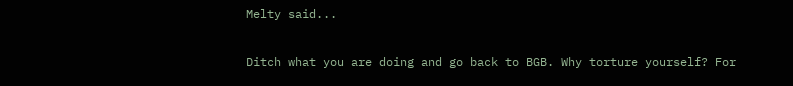Melty said...

Ditch what you are doing and go back to BGB. Why torture yourself? For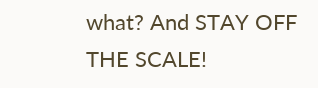what? And STAY OFF THE SCALE!